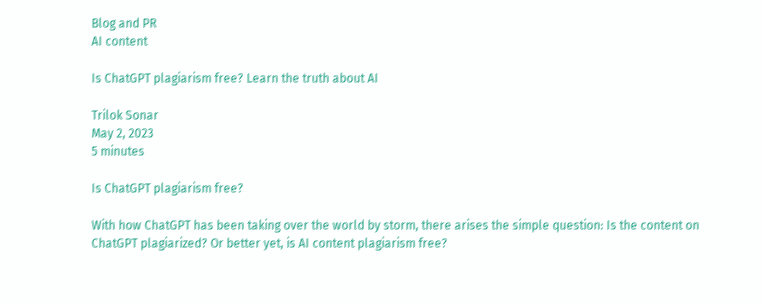Blog and PR
AI content

Is ChatGPT plagiarism free? Learn the truth about AI

Trilok Sonar
May 2, 2023
5 minutes

Is ChatGPT plagiarism free?

With how ChatGPT has been taking over the world by storm, there arises the simple question: Is the content on ChatGPT plagiarized? Or better yet, is AI content plagiarism free?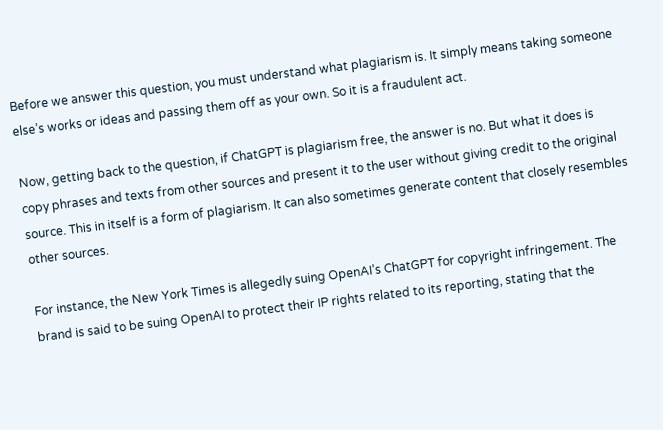Before we answer this question, you must understand what plagiarism is. It simply means taking someone else’s works or ideas and passing them off as your own. So it is a fraudulent act.

Now, getting back to the question, if ChatGPT is plagiarism free, the answer is no. But what it does is copy phrases and texts from other sources and present it to the user without giving credit to the original source. This in itself is a form of plagiarism. It can also sometimes generate content that closely resembles other sources.

For instance, the New York Times is allegedly suing OpenAI’s ChatGPT for copyright infringement. The brand is said to be suing OpenAI to protect their IP rights related to its reporting, stating that the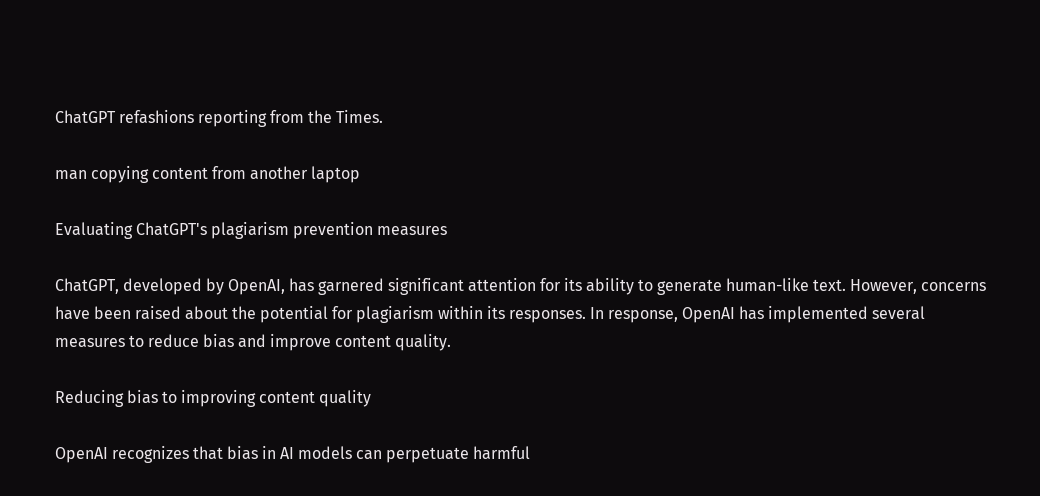ChatGPT refashions reporting from the Times.

man copying content from another laptop

Evaluating ChatGPT's plagiarism prevention measures

ChatGPT, developed by OpenAI, has garnered significant attention for its ability to generate human-like text. However, concerns have been raised about the potential for plagiarism within its responses. In response, OpenAI has implemented several measures to reduce bias and improve content quality.

Reducing bias to improving content quality

OpenAI recognizes that bias in AI models can perpetuate harmful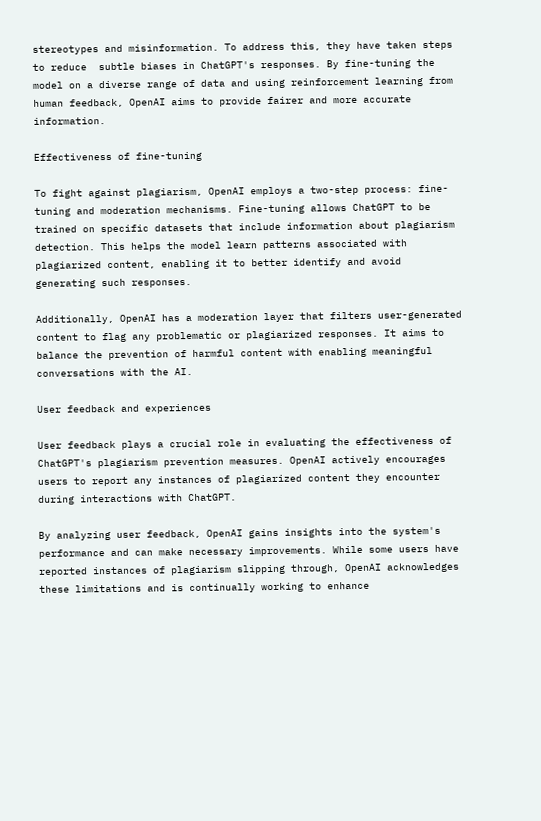stereotypes and misinformation. To address this, they have taken steps to reduce  subtle biases in ChatGPT's responses. By fine-tuning the model on a diverse range of data and using reinforcement learning from human feedback, OpenAI aims to provide fairer and more accurate information.

Effectiveness of fine-tuning

To fight against plagiarism, OpenAI employs a two-step process: fine-tuning and moderation mechanisms. Fine-tuning allows ChatGPT to be trained on specific datasets that include information about plagiarism detection. This helps the model learn patterns associated with plagiarized content, enabling it to better identify and avoid generating such responses.

Additionally, OpenAI has a moderation layer that filters user-generated content to flag any problematic or plagiarized responses. It aims to balance the prevention of harmful content with enabling meaningful conversations with the AI.

User feedback and experiences

User feedback plays a crucial role in evaluating the effectiveness of ChatGPT's plagiarism prevention measures. OpenAI actively encourages users to report any instances of plagiarized content they encounter during interactions with ChatGPT.

By analyzing user feedback, OpenAI gains insights into the system's performance and can make necessary improvements. While some users have reported instances of plagiarism slipping through, OpenAI acknowledges these limitations and is continually working to enhance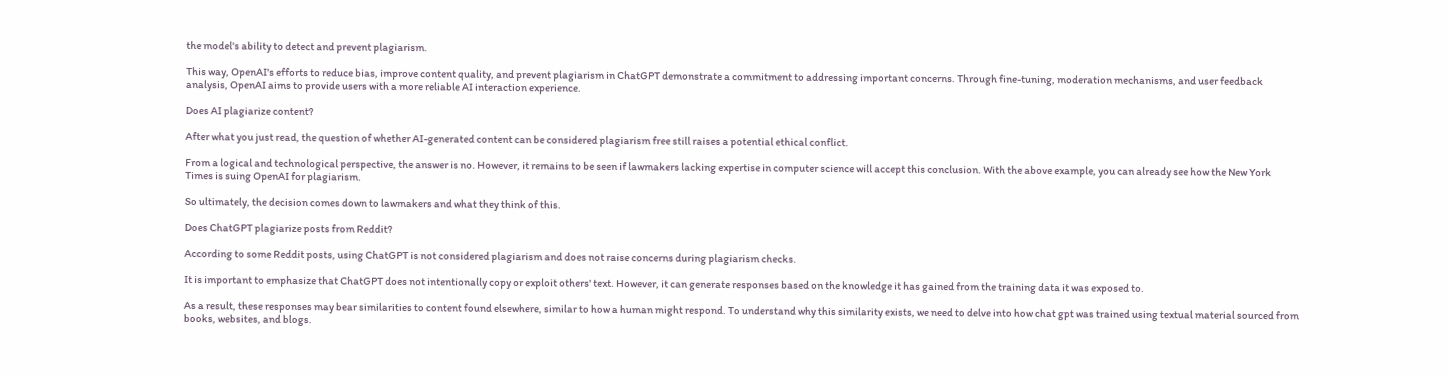the model's ability to detect and prevent plagiarism.

This way, OpenAI's efforts to reduce bias, improve content quality, and prevent plagiarism in ChatGPT demonstrate a commitment to addressing important concerns. Through fine-tuning, moderation mechanisms, and user feedback analysis, OpenAI aims to provide users with a more reliable AI interaction experience.

Does AI plagiarize content?

After what you just read, the question of whether AI-generated content can be considered plagiarism free still raises a potential ethical conflict.

From a logical and technological perspective, the answer is no. However, it remains to be seen if lawmakers lacking expertise in computer science will accept this conclusion. With the above example, you can already see how the New York Times is suing OpenAI for plagiarism.

So ultimately, the decision comes down to lawmakers and what they think of this.

Does ChatGPT plagiarize posts from Reddit?

According to some Reddit posts, using ChatGPT is not considered plagiarism and does not raise concerns during plagiarism checks.

It is important to emphasize that ChatGPT does not intentionally copy or exploit others' text. However, it can generate responses based on the knowledge it has gained from the training data it was exposed to.

As a result, these responses may bear similarities to content found elsewhere, similar to how a human might respond. To understand why this similarity exists, we need to delve into how chat gpt was trained using textual material sourced from books, websites, and blogs.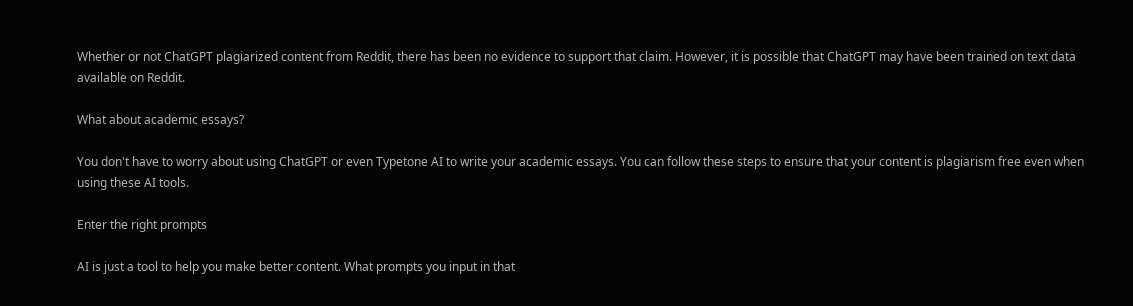Whether or not ChatGPT plagiarized content from Reddit, there has been no evidence to support that claim. However, it is possible that ChatGPT may have been trained on text data available on Reddit.

What about academic essays?

You don't have to worry about using ChatGPT or even Typetone AI to write your academic essays. You can follow these steps to ensure that your content is plagiarism free even when using these AI tools.

Enter the right prompts

AI is just a tool to help you make better content. What prompts you input in that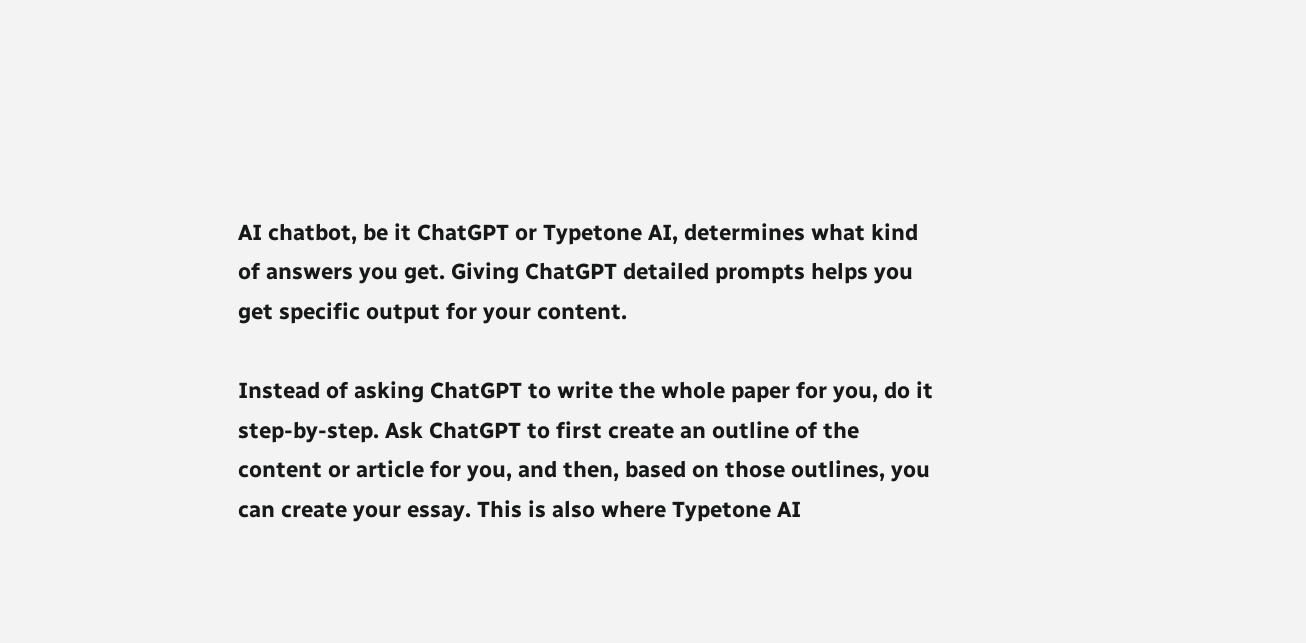AI chatbot, be it ChatGPT or Typetone AI, determines what kind of answers you get. Giving ChatGPT detailed prompts helps you get specific output for your content.

Instead of asking ChatGPT to write the whole paper for you, do it step-by-step. Ask ChatGPT to first create an outline of the content or article for you, and then, based on those outlines, you can create your essay. This is also where Typetone AI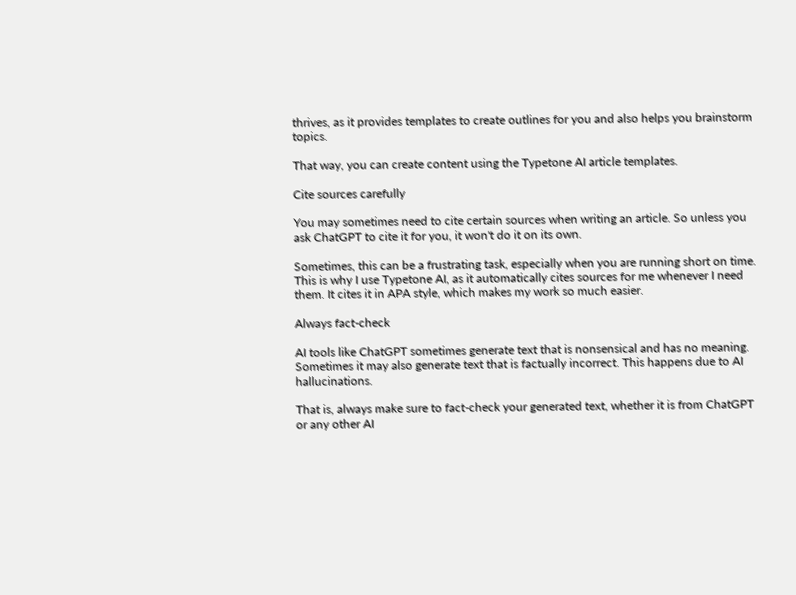thrives, as it provides templates to create outlines for you and also helps you brainstorm topics.

That way, you can create content using the Typetone AI article templates.

Cite sources carefully

You may sometimes need to cite certain sources when writing an article. So unless you ask ChatGPT to cite it for you, it won't do it on its own.

Sometimes, this can be a frustrating task, especially when you are running short on time. This is why I use Typetone AI, as it automatically cites sources for me whenever I need them. It cites it in APA style, which makes my work so much easier.

Always fact-check

AI tools like ChatGPT sometimes generate text that is nonsensical and has no meaning. Sometimes it may also generate text that is factually incorrect. This happens due to AI hallucinations.

That is, always make sure to fact-check your generated text, whether it is from ChatGPT or any other AI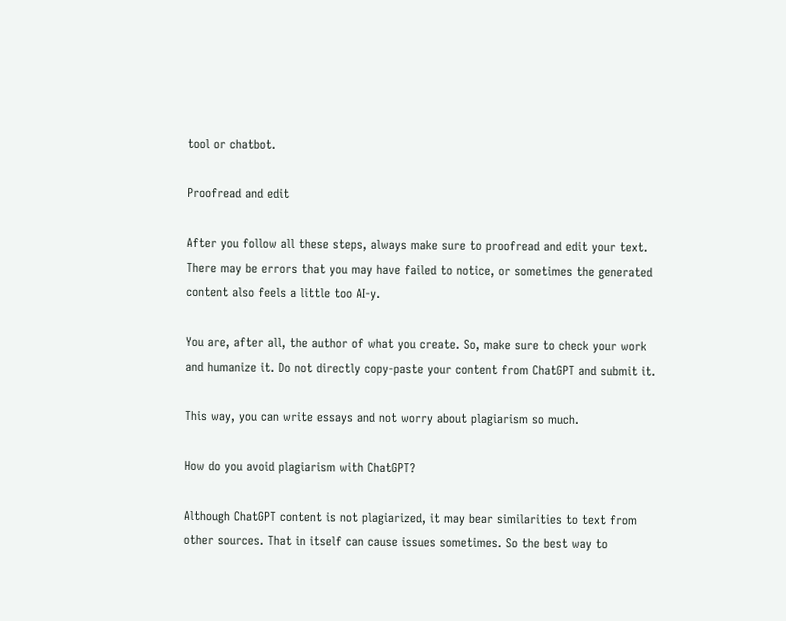tool or chatbot.

Proofread and edit

After you follow all these steps, always make sure to proofread and edit your text. There may be errors that you may have failed to notice, or sometimes the generated content also feels a little too AI-y.

You are, after all, the author of what you create. So, make sure to check your work and humanize it. Do not directly copy-paste your content from ChatGPT and submit it.

This way, you can write essays and not worry about plagiarism so much.

How do you avoid plagiarism with ChatGPT?

Although ChatGPT content is not plagiarized, it may bear similarities to text from other sources. That in itself can cause issues sometimes. So the best way to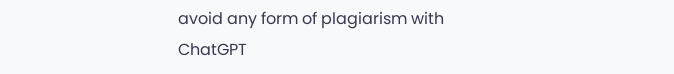avoid any form of plagiarism with ChatGPT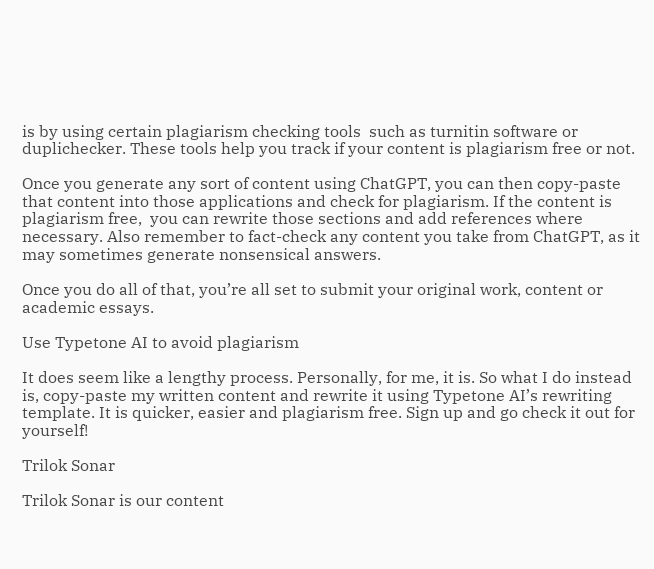is by using certain plagiarism checking tools  such as turnitin software or duplichecker. These tools help you track if your content is plagiarism free or not.

Once you generate any sort of content using ChatGPT, you can then copy-paste that content into those applications and check for plagiarism. If the content is plagiarism free,  you can rewrite those sections and add references where necessary. Also remember to fact-check any content you take from ChatGPT, as it may sometimes generate nonsensical answers.

Once you do all of that, you’re all set to submit your original work, content or academic essays.

Use Typetone AI to avoid plagiarism

It does seem like a lengthy process. Personally, for me, it is. So what I do instead is, copy-paste my written content and rewrite it using Typetone AI’s rewriting template. It is quicker, easier and plagiarism free. Sign up and go check it out for yourself!

Trilok Sonar

Trilok Sonar is our content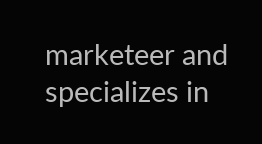marketeer and specializes in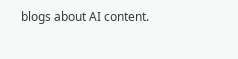blogs about AI content.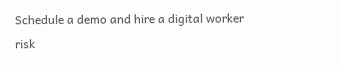Schedule a demo and hire a digital worker risk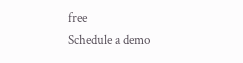free
Schedule a demo